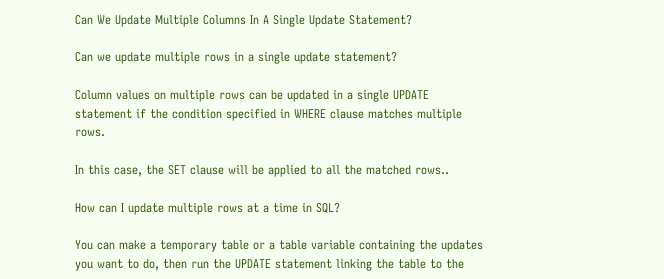Can We Update Multiple Columns In A Single Update Statement?

Can we update multiple rows in a single update statement?

Column values on multiple rows can be updated in a single UPDATE statement if the condition specified in WHERE clause matches multiple rows.

In this case, the SET clause will be applied to all the matched rows..

How can I update multiple rows at a time in SQL?

You can make a temporary table or a table variable containing the updates you want to do, then run the UPDATE statement linking the table to the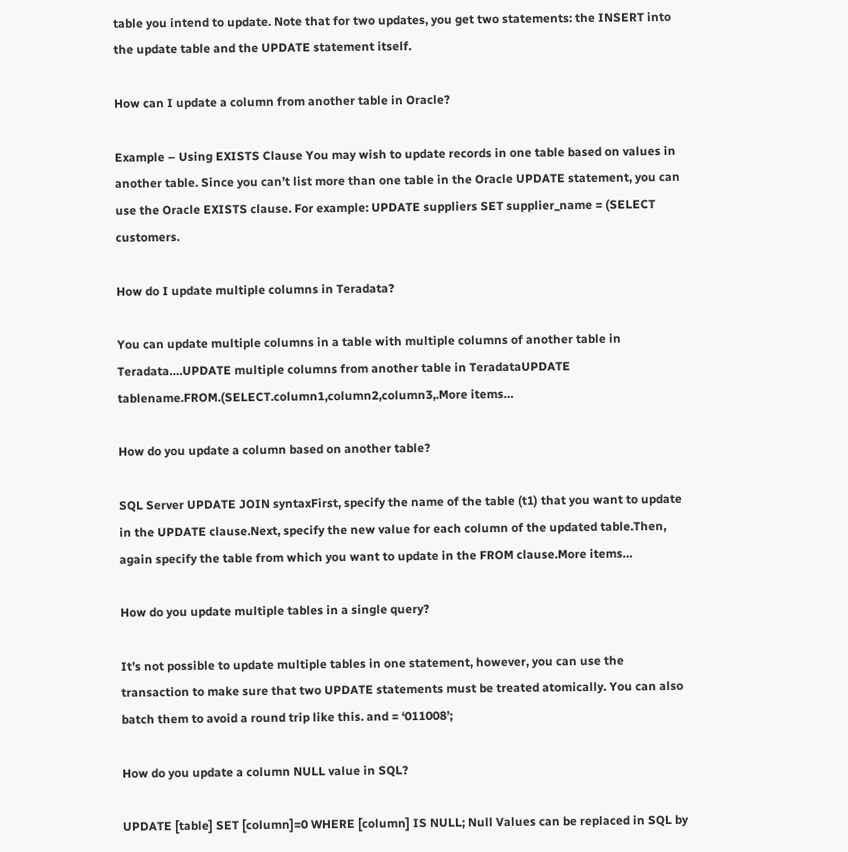table you intend to update. Note that for two updates, you get two statements: the INSERT into the update table and the UPDATE statement itself.

How can I update a column from another table in Oracle?

Example – Using EXISTS Clause You may wish to update records in one table based on values in another table. Since you can’t list more than one table in the Oracle UPDATE statement, you can use the Oracle EXISTS clause. For example: UPDATE suppliers SET supplier_name = (SELECT customers.

How do I update multiple columns in Teradata?

You can update multiple columns in a table with multiple columns of another table in Teradata….UPDATE multiple columns from another table in TeradataUPDATE tablename.FROM.(SELECT.column1,column2,column3,.More items…

How do you update a column based on another table?

SQL Server UPDATE JOIN syntaxFirst, specify the name of the table (t1) that you want to update in the UPDATE clause.Next, specify the new value for each column of the updated table.Then, again specify the table from which you want to update in the FROM clause.More items…

How do you update multiple tables in a single query?

It’s not possible to update multiple tables in one statement, however, you can use the transaction to make sure that two UPDATE statements must be treated atomically. You can also batch them to avoid a round trip like this. and = ‘011008’;

How do you update a column NULL value in SQL?

UPDATE [table] SET [column]=0 WHERE [column] IS NULL; Null Values can be replaced in SQL by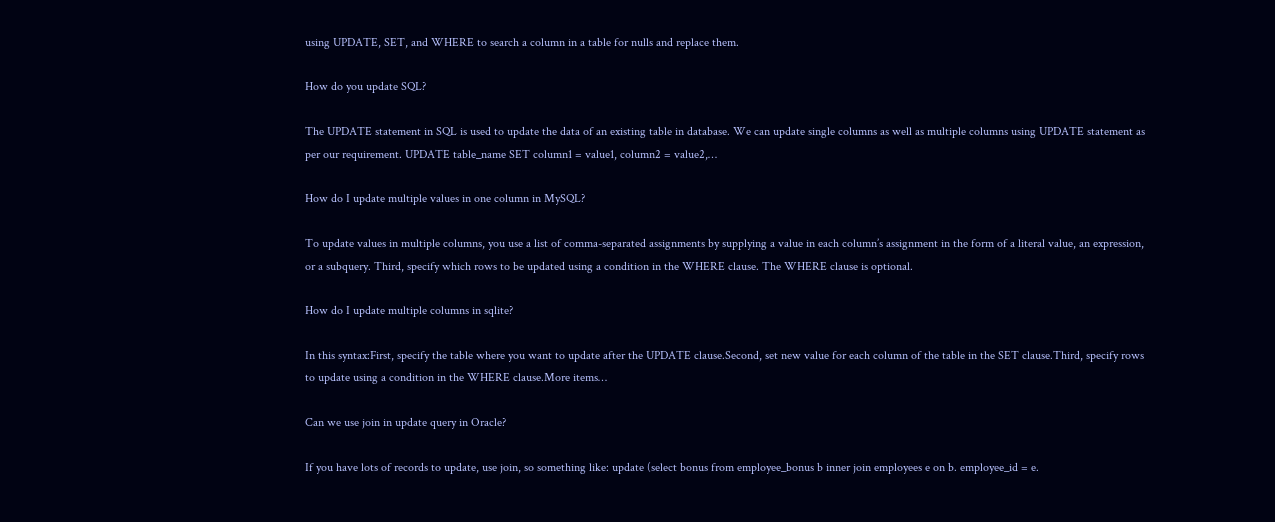using UPDATE, SET, and WHERE to search a column in a table for nulls and replace them.

How do you update SQL?

The UPDATE statement in SQL is used to update the data of an existing table in database. We can update single columns as well as multiple columns using UPDATE statement as per our requirement. UPDATE table_name SET column1 = value1, column2 = value2,…

How do I update multiple values in one column in MySQL?

To update values in multiple columns, you use a list of comma-separated assignments by supplying a value in each column’s assignment in the form of a literal value, an expression, or a subquery. Third, specify which rows to be updated using a condition in the WHERE clause. The WHERE clause is optional.

How do I update multiple columns in sqlite?

In this syntax:First, specify the table where you want to update after the UPDATE clause.Second, set new value for each column of the table in the SET clause.Third, specify rows to update using a condition in the WHERE clause.More items…

Can we use join in update query in Oracle?

If you have lots of records to update, use join, so something like: update (select bonus from employee_bonus b inner join employees e on b. employee_id = e.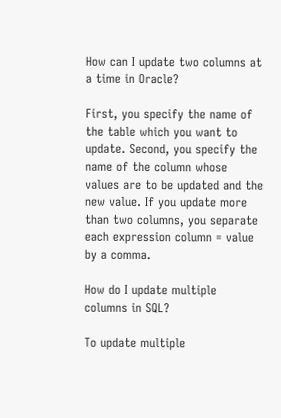How can I update two columns at a time in Oracle?

First, you specify the name of the table which you want to update. Second, you specify the name of the column whose values are to be updated and the new value. If you update more than two columns, you separate each expression column = value by a comma.

How do I update multiple columns in SQL?

To update multiple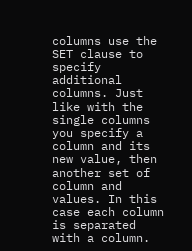columns use the SET clause to specify additional columns. Just like with the single columns you specify a column and its new value, then another set of column and values. In this case each column is separated with a column.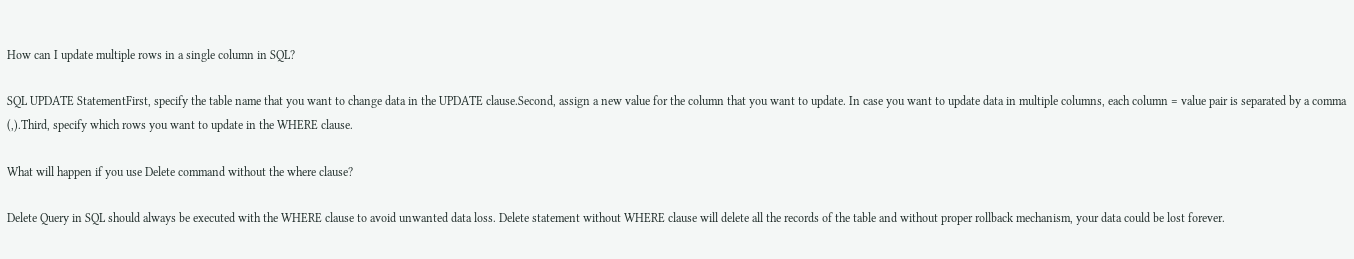How can I update multiple rows in a single column in SQL?

SQL UPDATE StatementFirst, specify the table name that you want to change data in the UPDATE clause.Second, assign a new value for the column that you want to update. In case you want to update data in multiple columns, each column = value pair is separated by a comma (,).Third, specify which rows you want to update in the WHERE clause.

What will happen if you use Delete command without the where clause?

Delete Query in SQL should always be executed with the WHERE clause to avoid unwanted data loss. Delete statement without WHERE clause will delete all the records of the table and without proper rollback mechanism, your data could be lost forever.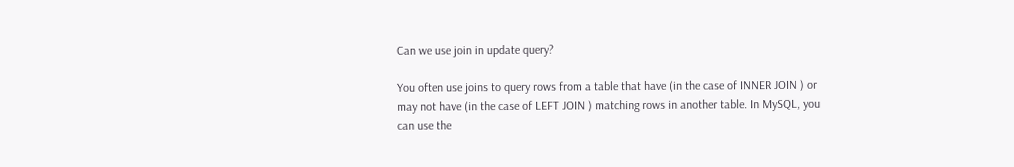Can we use join in update query?

You often use joins to query rows from a table that have (in the case of INNER JOIN ) or may not have (in the case of LEFT JOIN ) matching rows in another table. In MySQL, you can use the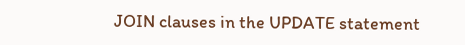JOIN clauses in the UPDATE statement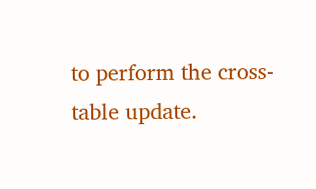to perform the cross-table update.